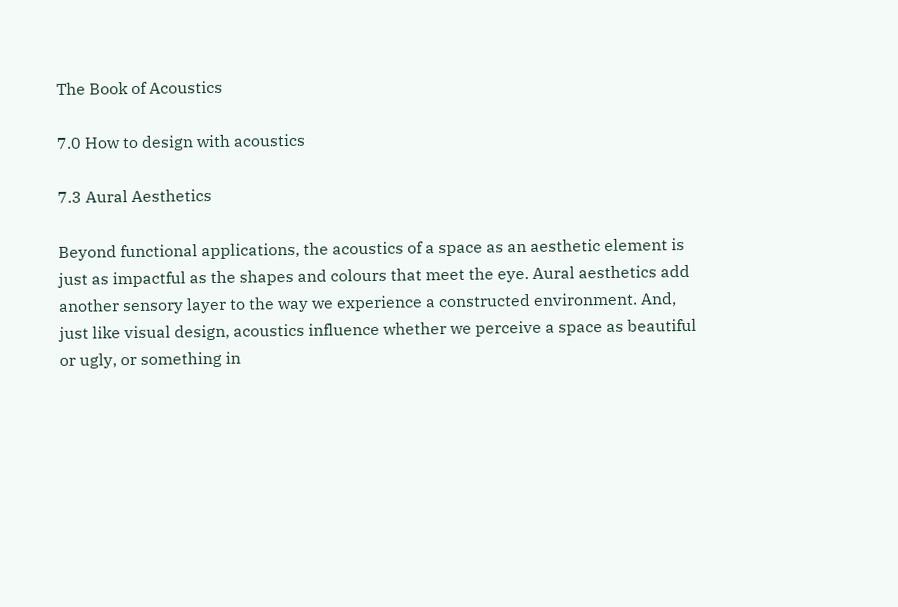The Book of Acoustics

7.0 How to design with acoustics

7.3 Aural Aesthetics

Beyond functional applications, the acoustics of a space as an aesthetic element is just as impactful as the shapes and colours that meet the eye. Aural aesthetics add another sensory layer to the way we experience a constructed environment. And, just like visual design, acoustics influence whether we perceive a space as beautiful or ugly, or something in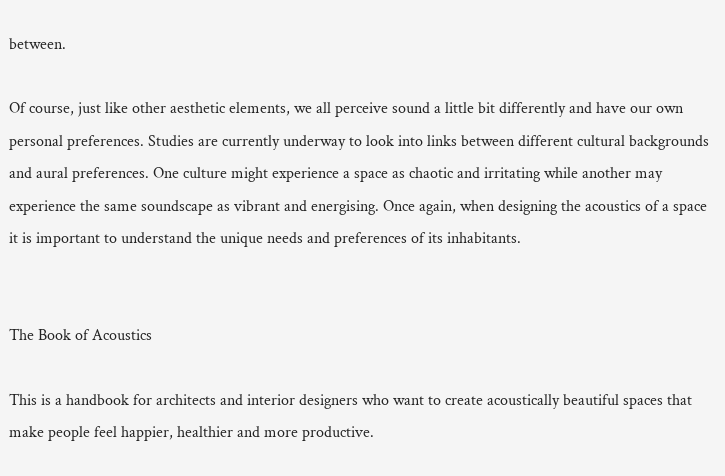between.

Of course, just like other aesthetic elements, we all perceive sound a little bit differently and have our own personal preferences. Studies are currently underway to look into links between different cultural backgrounds and aural preferences. One culture might experience a space as chaotic and irritating while another may experience the same soundscape as vibrant and energising. Once again, when designing the acoustics of a space it is important to understand the unique needs and preferences of its inhabitants.


The Book of Acoustics

This is a handbook for architects and interior designers who want to create acoustically beautiful spaces that make people feel happier, healthier and more productive.